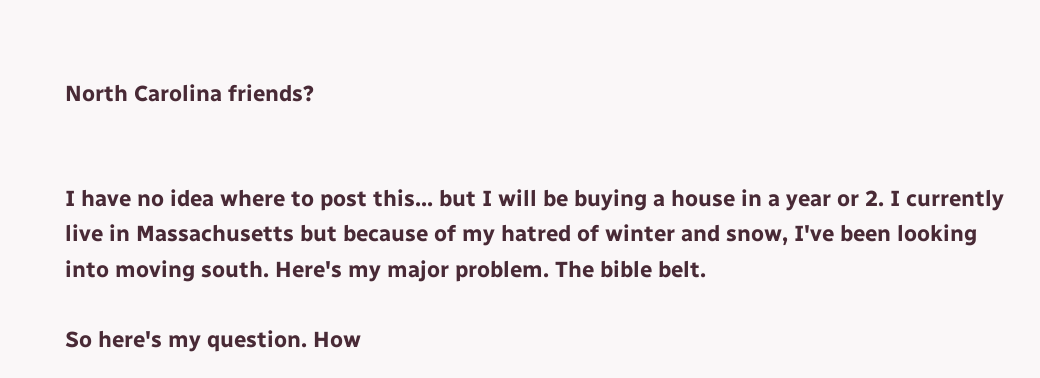North Carolina friends?


I have no idea where to post this... but I will be buying a house in a year or 2. I currently live in Massachusetts but because of my hatred of winter and snow, I've been looking into moving south. Here's my major problem. The bible belt.

So here's my question. How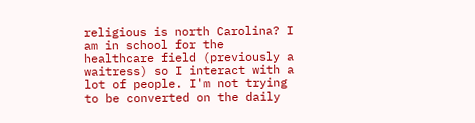religious is north Carolina? I am in school for the healthcare field (previously a waitress) so I interact with a lot of people. I'm not trying to be converted on the daily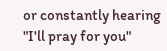or constantly hearing "I'll pray for you"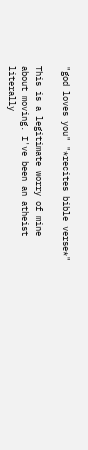"god loves you" "*recites bible verse*"

This is a legitimate worry of mine about moving. I've been an atheist literally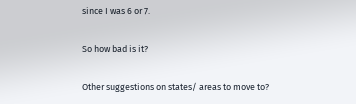since I was 6 or 7.

So how bad is it?

Other suggestions on states/ areas to move to?